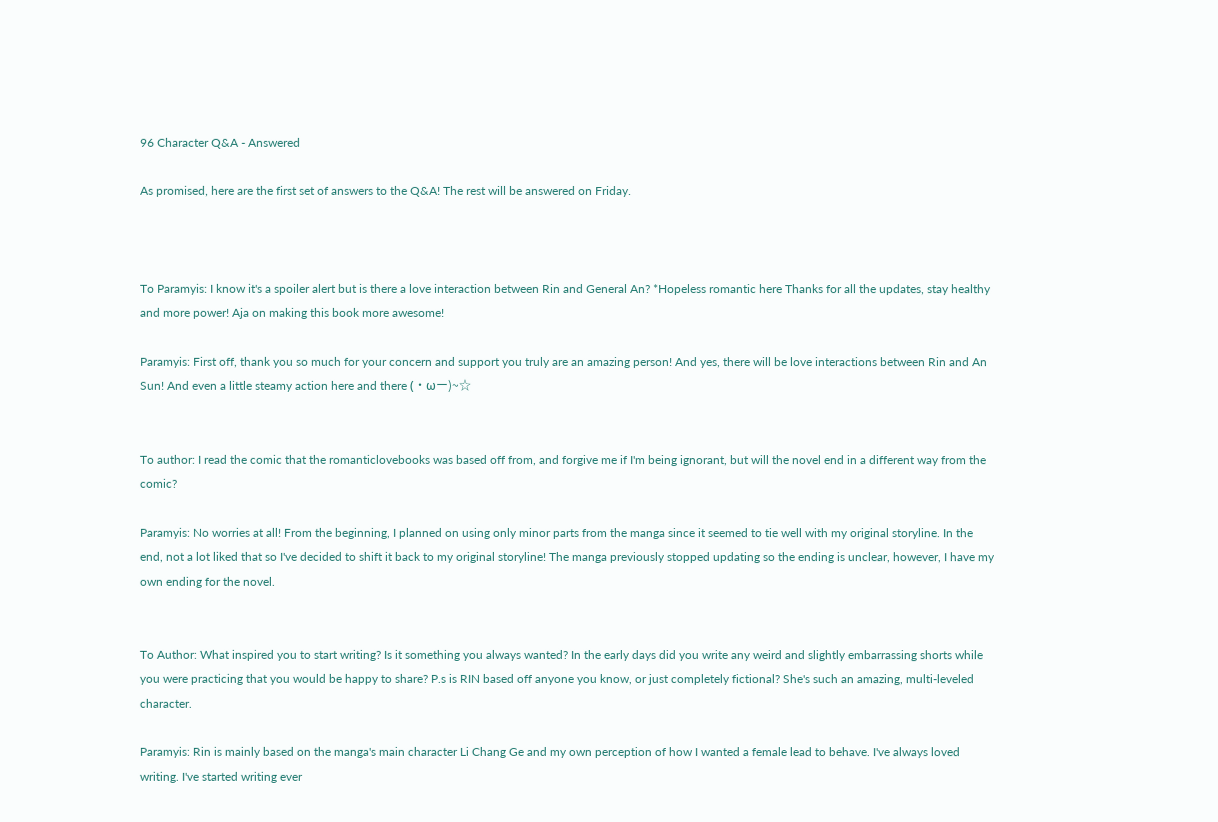96 Character Q&A - Answered

As promised, here are the first set of answers to the Q&A! The rest will be answered on Friday.



To Paramyis: I know it's a spoiler alert but is there a love interaction between Rin and General An? *Hopeless romantic here Thanks for all the updates, stay healthy and more power! Aja on making this book more awesome!

Paramyis: First off, thank you so much for your concern and support you truly are an amazing person! And yes, there will be love interactions between Rin and An Sun! And even a little steamy action here and there (・ωー)~☆


To author: I read the comic that the romanticlovebooks was based off from, and forgive me if I'm being ignorant, but will the novel end in a different way from the comic?

Paramyis: No worries at all! From the beginning, I planned on using only minor parts from the manga since it seemed to tie well with my original storyline. In the end, not a lot liked that so I've decided to shift it back to my original storyline! The manga previously stopped updating so the ending is unclear, however, I have my own ending for the novel.


To Author: What inspired you to start writing? Is it something you always wanted? In the early days did you write any weird and slightly embarrassing shorts while you were practicing that you would be happy to share? P.s is RIN based off anyone you know, or just completely fictional? She's such an amazing, multi-leveled character.

Paramyis: Rin is mainly based on the manga's main character Li Chang Ge and my own perception of how I wanted a female lead to behave. I've always loved writing. I've started writing ever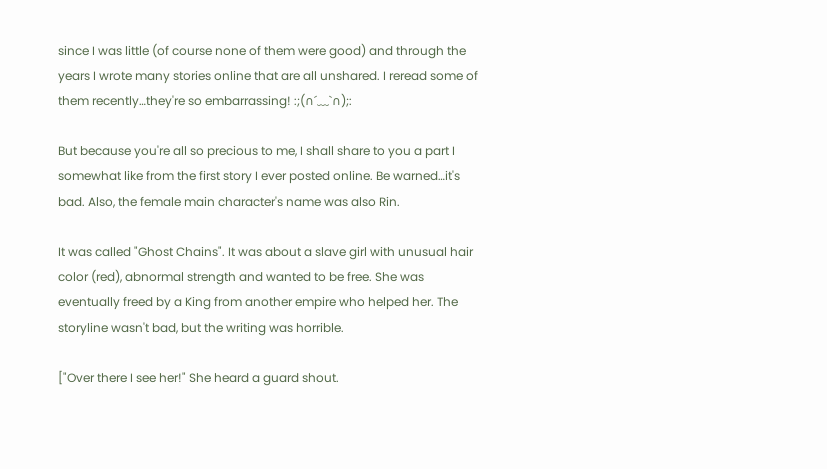since I was little (of course none of them were good) and through the years I wrote many stories online that are all unshared. I reread some of them recently…they're so embarrassing! :;(∩´﹏`∩);:

But because you're all so precious to me, I shall share to you a part I somewhat like from the first story I ever posted online. Be warned…it's bad. Also, the female main character's name was also Rin.

It was called "Ghost Chains". It was about a slave girl with unusual hair color (red), abnormal strength and wanted to be free. She was eventually freed by a King from another empire who helped her. The storyline wasn't bad, but the writing was horrible.

["Over there I see her!" She heard a guard shout.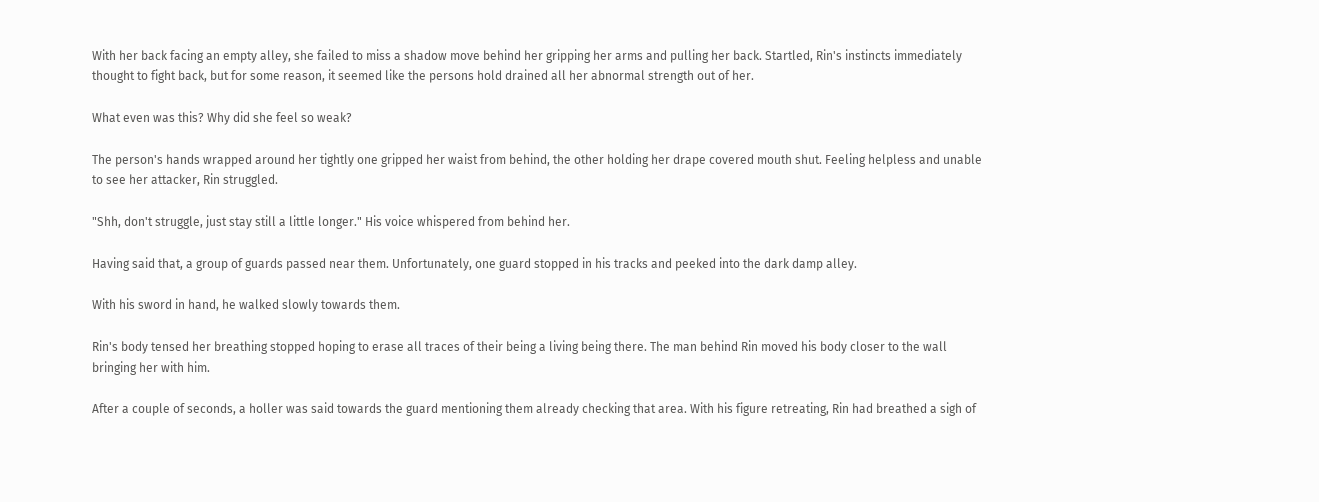With her back facing an empty alley, she failed to miss a shadow move behind her gripping her arms and pulling her back. Startled, Rin's instincts immediately thought to fight back, but for some reason, it seemed like the persons hold drained all her abnormal strength out of her.

What even was this? Why did she feel so weak?

The person's hands wrapped around her tightly one gripped her waist from behind, the other holding her drape covered mouth shut. Feeling helpless and unable to see her attacker, Rin struggled.

"Shh, don't struggle, just stay still a little longer." His voice whispered from behind her.

Having said that, a group of guards passed near them. Unfortunately, one guard stopped in his tracks and peeked into the dark damp alley.

With his sword in hand, he walked slowly towards them.

Rin's body tensed her breathing stopped hoping to erase all traces of their being a living being there. The man behind Rin moved his body closer to the wall bringing her with him.

After a couple of seconds, a holler was said towards the guard mentioning them already checking that area. With his figure retreating, Rin had breathed a sigh of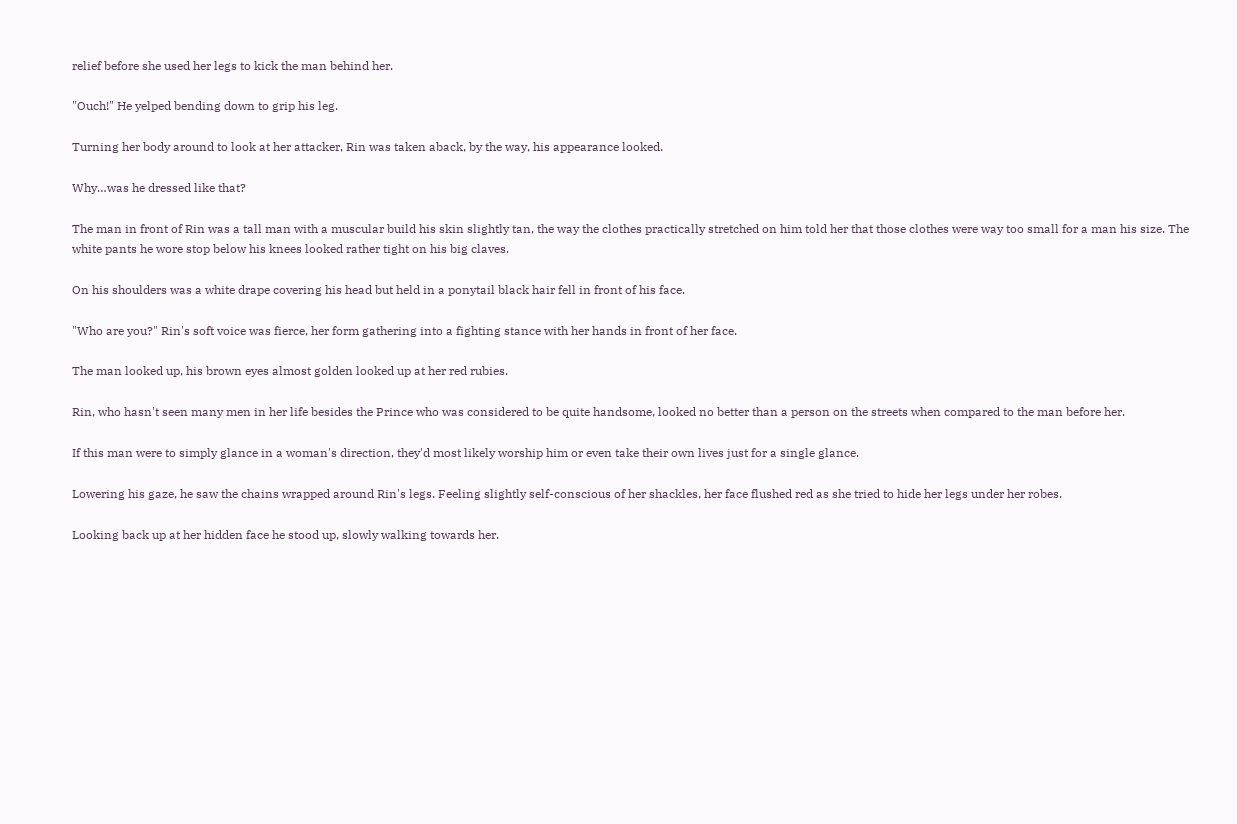relief before she used her legs to kick the man behind her.

"Ouch!" He yelped bending down to grip his leg.

Turning her body around to look at her attacker, Rin was taken aback, by the way, his appearance looked.

Why…was he dressed like that?

The man in front of Rin was a tall man with a muscular build his skin slightly tan, the way the clothes practically stretched on him told her that those clothes were way too small for a man his size. The white pants he wore stop below his knees looked rather tight on his big claves.

On his shoulders was a white drape covering his head but held in a ponytail black hair fell in front of his face.

"Who are you?" Rin's soft voice was fierce, her form gathering into a fighting stance with her hands in front of her face.

The man looked up, his brown eyes almost golden looked up at her red rubies.

Rin, who hasn't seen many men in her life besides the Prince who was considered to be quite handsome, looked no better than a person on the streets when compared to the man before her.

If this man were to simply glance in a woman's direction, they'd most likely worship him or even take their own lives just for a single glance.

Lowering his gaze, he saw the chains wrapped around Rin's legs. Feeling slightly self-conscious of her shackles, her face flushed red as she tried to hide her legs under her robes.

Looking back up at her hidden face he stood up, slowly walking towards her.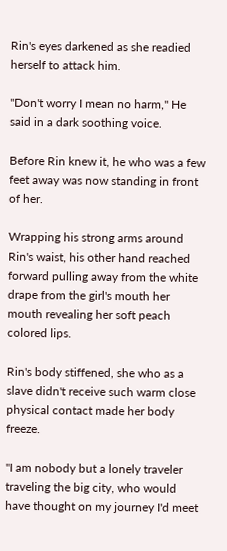Rin's eyes darkened as she readied herself to attack him.

"Don't worry I mean no harm," He said in a dark soothing voice.

Before Rin knew it, he who was a few feet away was now standing in front of her.

Wrapping his strong arms around Rin's waist, his other hand reached forward pulling away from the white drape from the girl's mouth her mouth revealing her soft peach colored lips.

Rin's body stiffened, she who as a slave didn't receive such warm close physical contact made her body freeze.

"I am nobody but a lonely traveler traveling the big city, who would have thought on my journey I'd meet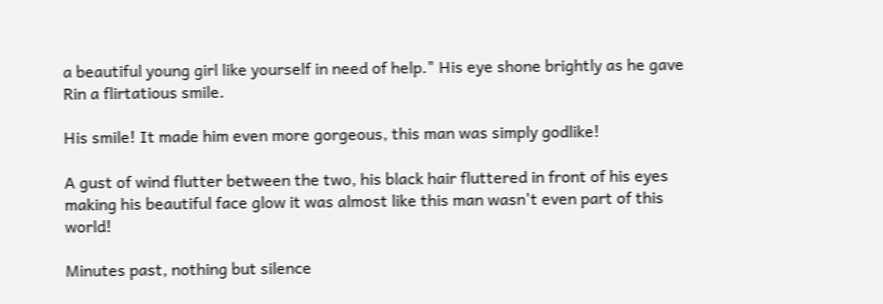a beautiful young girl like yourself in need of help." His eye shone brightly as he gave Rin a flirtatious smile.

His smile! It made him even more gorgeous, this man was simply godlike!

A gust of wind flutter between the two, his black hair fluttered in front of his eyes making his beautiful face glow it was almost like this man wasn't even part of this world!

Minutes past, nothing but silence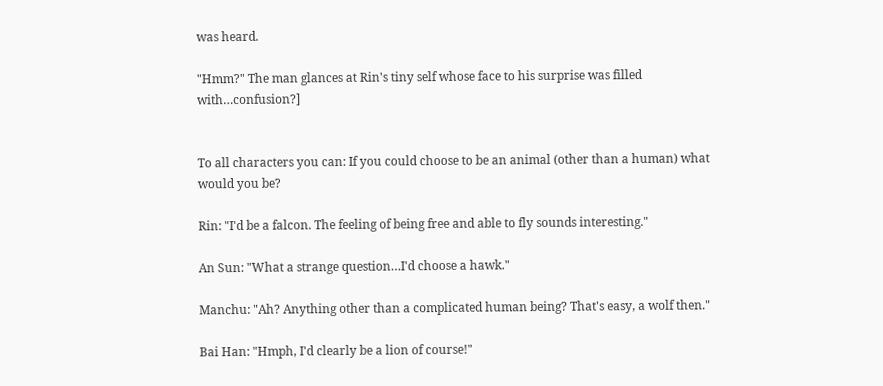was heard.

"Hmm?" The man glances at Rin's tiny self whose face to his surprise was filled with…confusion?]


To all characters you can: If you could choose to be an animal (other than a human) what would you be?

Rin: "I'd be a falcon. The feeling of being free and able to fly sounds interesting."

An Sun: "What a strange question…I'd choose a hawk."

Manchu: "Ah? Anything other than a complicated human being? That's easy, a wolf then."

Bai Han: "Hmph, I'd clearly be a lion of course!"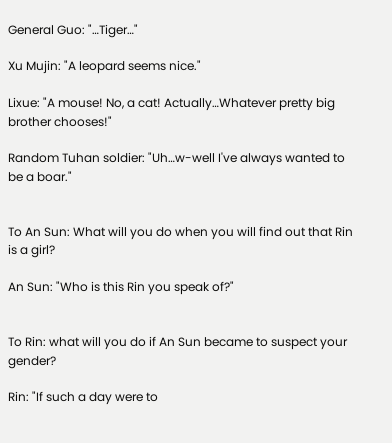General Guo: "…Tiger…"

Xu Mujin: "A leopard seems nice."

Lixue: "A mouse! No, a cat! Actually…Whatever pretty big brother chooses!"

Random Tuhan soldier: "Uh…w-well I've always wanted to be a boar."


To An Sun: What will you do when you will find out that Rin is a girl?

An Sun: "Who is this Rin you speak of?"


To Rin: what will you do if An Sun became to suspect your gender?

Rin: "If such a day were to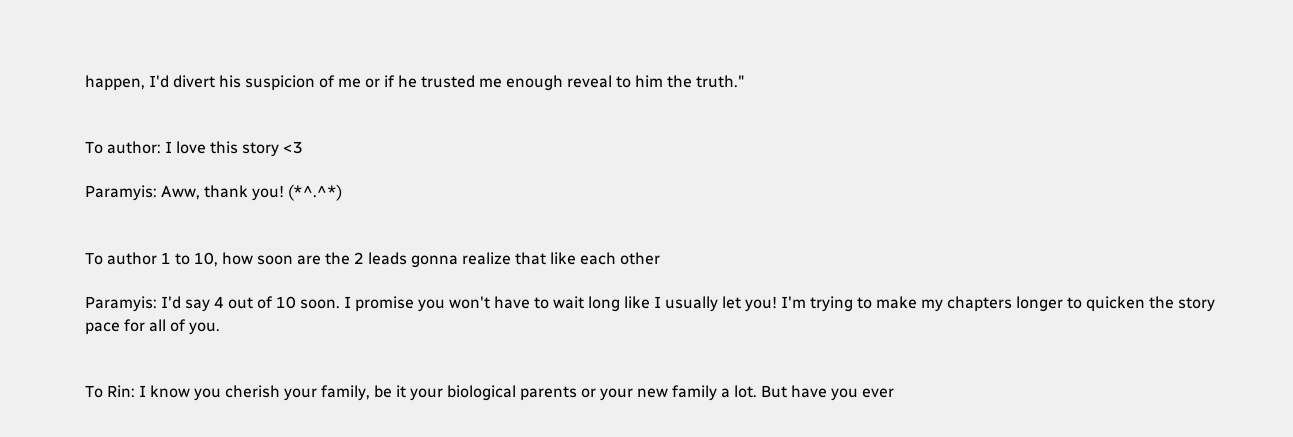happen, I'd divert his suspicion of me or if he trusted me enough reveal to him the truth."


To author: I love this story <3

Paramyis: Aww, thank you! (*^.^*)


To author 1 to 10, how soon are the 2 leads gonna realize that like each other

Paramyis: I'd say 4 out of 10 soon. I promise you won't have to wait long like I usually let you! I'm trying to make my chapters longer to quicken the story pace for all of you.


To Rin: I know you cherish your family, be it your biological parents or your new family a lot. But have you ever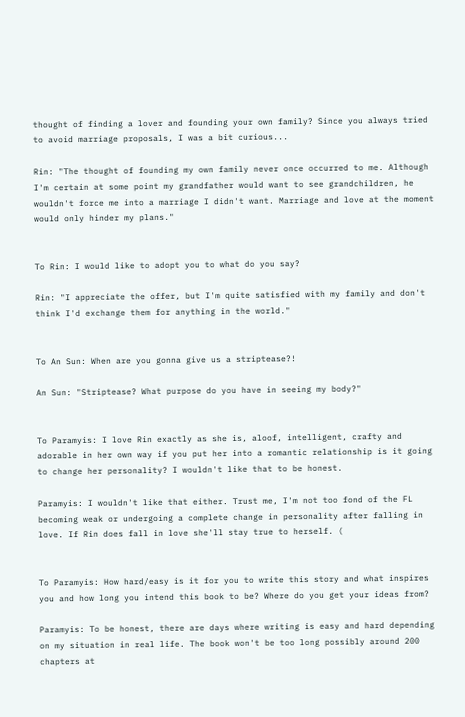thought of finding a lover and founding your own family? Since you always tried to avoid marriage proposals, I was a bit curious...

Rin: "The thought of founding my own family never once occurred to me. Although I'm certain at some point my grandfather would want to see grandchildren, he wouldn't force me into a marriage I didn't want. Marriage and love at the moment would only hinder my plans."


To Rin: I would like to adopt you to what do you say?

Rin: "I appreciate the offer, but I'm quite satisfied with my family and don't think I'd exchange them for anything in the world."


To An Sun: When are you gonna give us a striptease?!

An Sun: "Striptease? What purpose do you have in seeing my body?"


To Paramyis: I love Rin exactly as she is, aloof, intelligent, crafty and adorable in her own way if you put her into a romantic relationship is it going to change her personality? I wouldn't like that to be honest.

Paramyis: I wouldn't like that either. Trust me, I'm not too fond of the FL becoming weak or undergoing a complete change in personality after falling in love. If Rin does fall in love she'll stay true to herself. (


To Paramyis: How hard/easy is it for you to write this story and what inspires you and how long you intend this book to be? Where do you get your ideas from?

Paramyis: To be honest, there are days where writing is easy and hard depending on my situation in real life. The book won't be too long possibly around 200 chapters at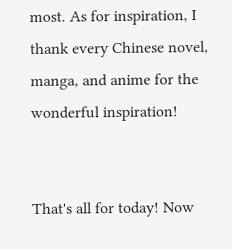most. As for inspiration, I thank every Chinese novel, manga, and anime for the wonderful inspiration!


That's all for today! Now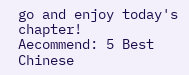go and enjoy today's chapter!
Aecommend: 5 Best Chinese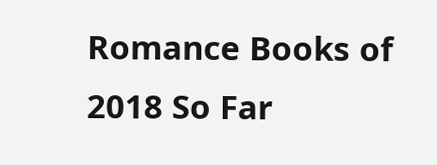Romance Books of 2018 So Far